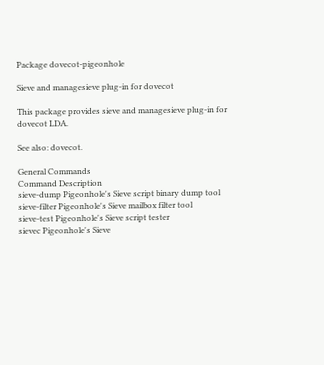Package dovecot-pigeonhole

Sieve and managesieve plug-in for dovecot

This package provides sieve and managesieve plug-in for dovecot LDA.

See also: dovecot.

General Commands
Command Description
sieve-dump Pigeonhole's Sieve script binary dump tool
sieve-filter Pigeonhole's Sieve mailbox filter tool
sieve-test Pigeonhole's Sieve script tester
sievec Pigeonhole's Sieve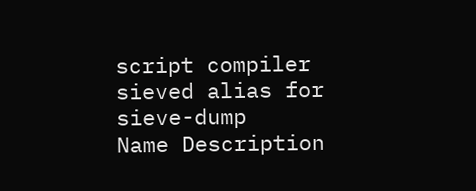script compiler
sieved alias for sieve-dump
Name Description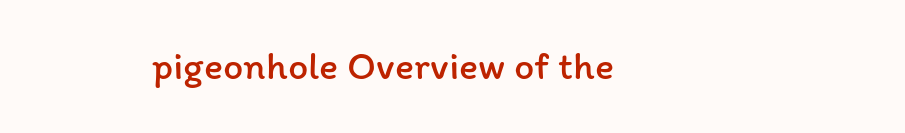pigeonhole Overview of the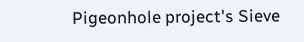Pigeonhole project's Sieve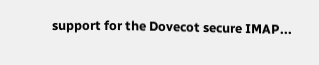support for the Dovecot secure IMAP...